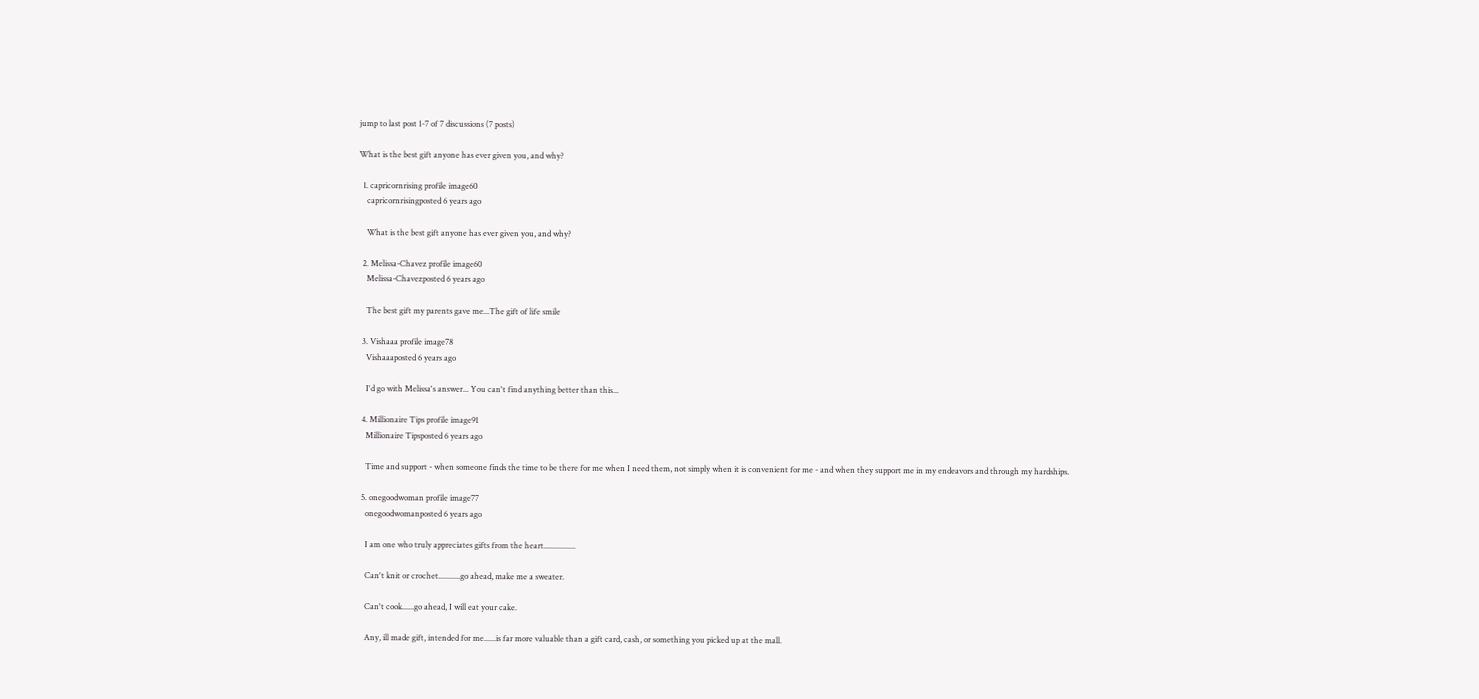jump to last post 1-7 of 7 discussions (7 posts)

What is the best gift anyone has ever given you, and why?

  1. capricornrising profile image60
    capricornrisingposted 6 years ago

    What is the best gift anyone has ever given you, and why?

  2. Melissa-Chavez profile image60
    Melissa-Chavezposted 6 years ago

    The best gift my parents gave me...The gift of life smile

  3. Vishaaa profile image78
    Vishaaaposted 6 years ago

    I'd go with Melissa's answer... You can't find anything better than this...

  4. Millionaire Tips profile image91
    Millionaire Tipsposted 6 years ago

    Time and support - when someone finds the time to be there for me when I need them, not simply when it is convenient for me - and when they support me in my endeavors and through my hardships.

  5. onegoodwoman profile image77
    onegoodwomanposted 6 years ago

    I am one who truly appreciates gifts from the heart................

    Can't knit or crochet...........go ahead, make me a sweater.

    Can't cook......go ahead, I will eat your cake.

    Any, ill made gift, intended for me......is far more valuable than a gift card, cash, or something you picked up at the mall.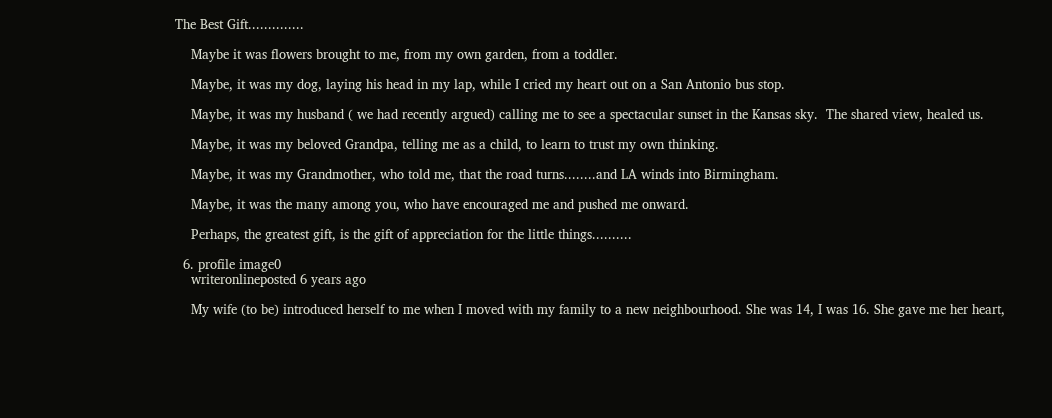The Best Gift..............

    Maybe it was flowers brought to me, from my own garden, from a toddler.

    Maybe, it was my dog, laying his head in my lap, while I cried my heart out on a San Antonio bus stop.

    Maybe, it was my husband ( we had recently argued) calling me to see a spectacular sunset in the Kansas sky.  The shared view, healed us.

    Maybe, it was my beloved Grandpa, telling me as a child, to learn to trust my own thinking.

    Maybe, it was my Grandmother, who told me, that the road turns........and LA winds into Birmingham.

    Maybe, it was the many among you, who have encouraged me and pushed me onward.

    Perhaps, the greatest gift, is the gift of appreciation for the little things..........

  6. profile image0
    writeronlineposted 6 years ago

    My wife (to be) introduced herself to me when I moved with my family to a new neighbourhood. She was 14, I was 16. She gave me her heart,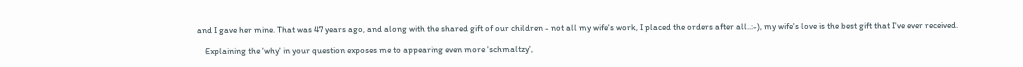and I gave her mine. That was 47 years ago, and along with the shared gift of our children - not all my wife's work, I placed the orders after all..:-), my wife's love is the best gift that I've ever received.

    Explaining the 'why' in your question exposes me to appearing even more 'schmaltzy',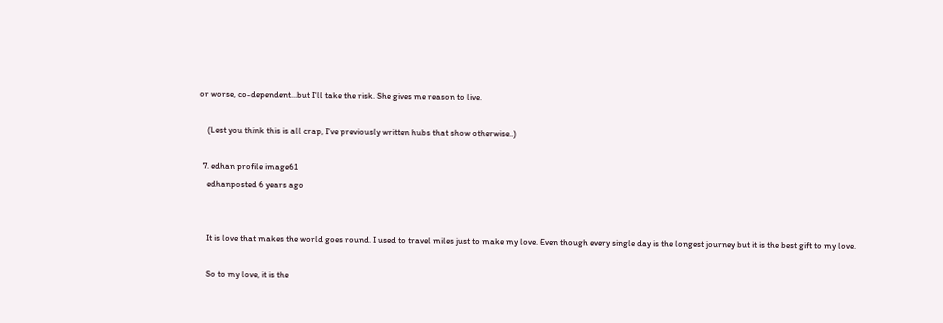or worse, co-dependent...but I'll take the risk. She gives me reason to live.

    (Lest you think this is all crap, I've previously written hubs that show otherwise..)

  7. edhan profile image61
    edhanposted 6 years ago


    It is love that makes the world goes round. I used to travel miles just to make my love. Even though every single day is the longest journey but it is the best gift to my love.

    So to my love, it is the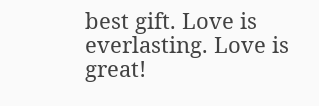best gift. Love is everlasting. Love is great!